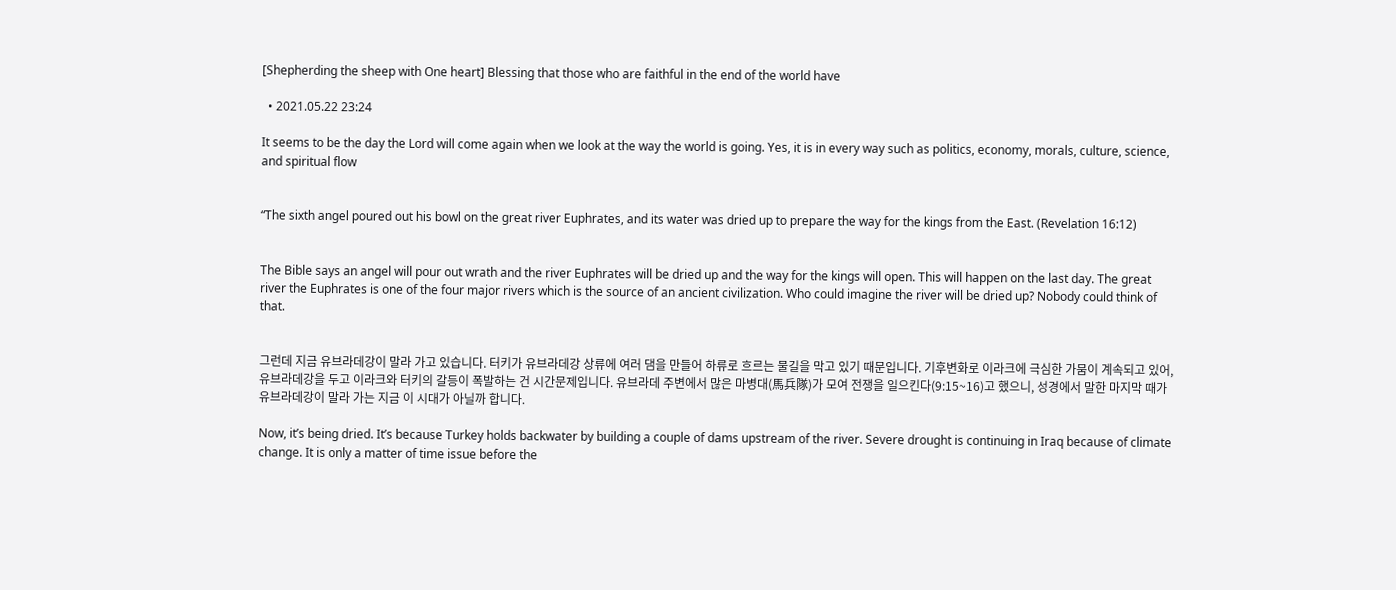[Shepherding the sheep with One heart] Blessing that those who are faithful in the end of the world have

  • 2021.05.22 23:24

It seems to be the day the Lord will come again when we look at the way the world is going. Yes, it is in every way such as politics, economy, morals, culture, science, and spiritual flow


“The sixth angel poured out his bowl on the great river Euphrates, and its water was dried up to prepare the way for the kings from the East. (Revelation 16:12)


The Bible says an angel will pour out wrath and the river Euphrates will be dried up and the way for the kings will open. This will happen on the last day. The great river the Euphrates is one of the four major rivers which is the source of an ancient civilization. Who could imagine the river will be dried up? Nobody could think of that.


그런데 지금 유브라데강이 말라 가고 있습니다. 터키가 유브라데강 상류에 여러 댐을 만들어 하류로 흐르는 물길을 막고 있기 때문입니다. 기후변화로 이라크에 극심한 가뭄이 계속되고 있어, 유브라데강을 두고 이라크와 터키의 갈등이 폭발하는 건 시간문제입니다. 유브라데 주변에서 많은 마병대(馬兵隊)가 모여 전쟁을 일으킨다(9:15~16)고 했으니, 성경에서 말한 마지막 때가 유브라데강이 말라 가는 지금 이 시대가 아닐까 합니다.

Now, it’s being dried. It’s because Turkey holds backwater by building a couple of dams upstream of the river. Severe drought is continuing in Iraq because of climate change. It is only a matter of time issue before the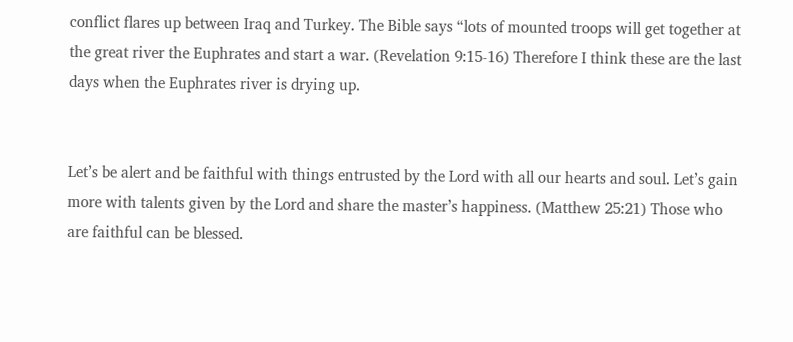conflict flares up between Iraq and Turkey. The Bible says “lots of mounted troops will get together at the great river the Euphrates and start a war. (Revelation 9:15-16) Therefore I think these are the last days when the Euphrates river is drying up.


Let’s be alert and be faithful with things entrusted by the Lord with all our hearts and soul. Let’s gain more with talents given by the Lord and share the master’s happiness. (Matthew 25:21) Those who are faithful can be blessed.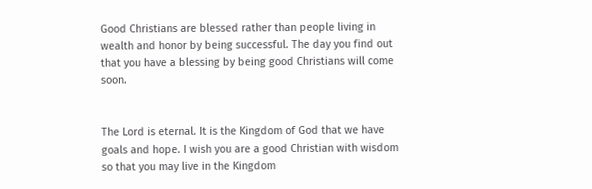Good Christians are blessed rather than people living in wealth and honor by being successful. The day you find out that you have a blessing by being good Christians will come soon.


The Lord is eternal. It is the Kingdom of God that we have goals and hope. I wish you are a good Christian with wisdom so that you may live in the Kingdom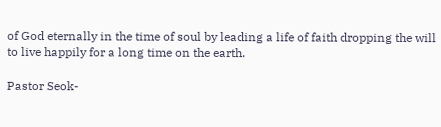of God eternally in the time of soul by leading a life of faith dropping the will to live happily for a long time on the earth.

Pastor Seok-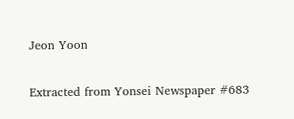Jeon Yoon

Extracted from Yonsei Newspaper #683